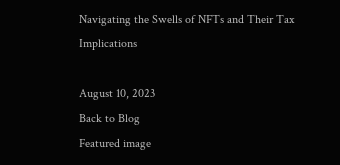Navigating the Swells of NFTs and Their Tax Implications

August 10, 2023
Back to Blog
Featured image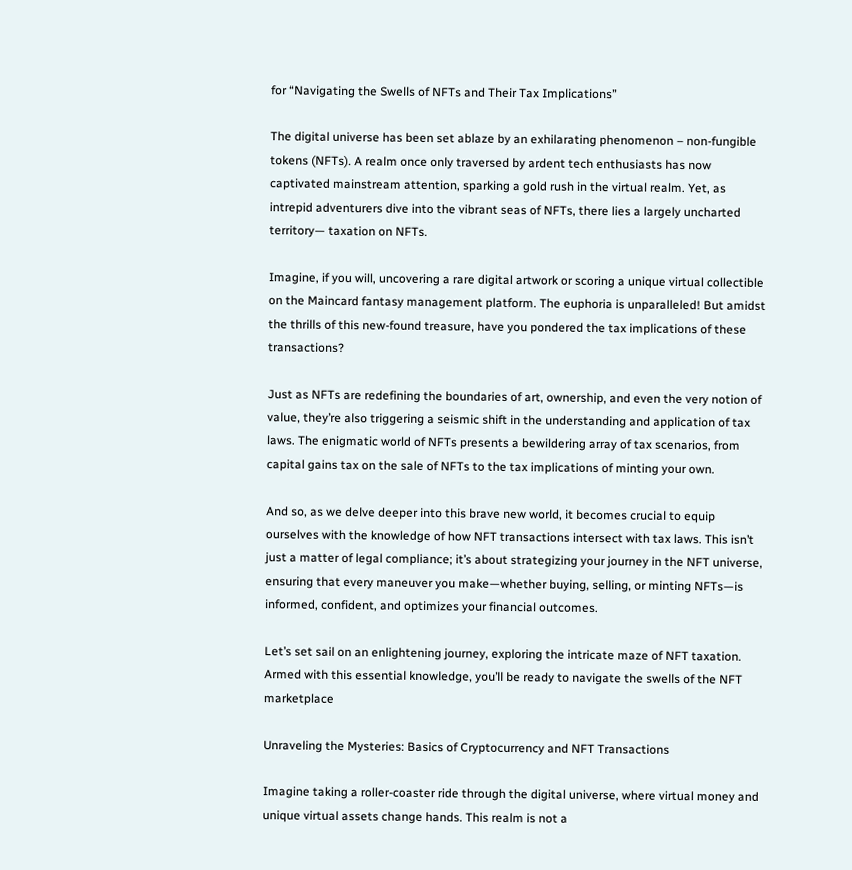for “Navigating the Swells of NFTs and Their Tax Implications”

The digital universe has been set ablaze by an exhilarating phenomenon – non-fungible tokens (NFTs). A realm once only traversed by ardent tech enthusiasts has now captivated mainstream attention, sparking a gold rush in the virtual realm. Yet, as intrepid adventurers dive into the vibrant seas of NFTs, there lies a largely uncharted territory— taxation on NFTs.

Imagine, if you will, uncovering a rare digital artwork or scoring a unique virtual collectible on the Maincard fantasy management platform. The euphoria is unparalleled! But amidst the thrills of this new-found treasure, have you pondered the tax implications of these transactions?

Just as NFTs are redefining the boundaries of art, ownership, and even the very notion of value, they’re also triggering a seismic shift in the understanding and application of tax laws. The enigmatic world of NFTs presents a bewildering array of tax scenarios, from capital gains tax on the sale of NFTs to the tax implications of minting your own.

And so, as we delve deeper into this brave new world, it becomes crucial to equip ourselves with the knowledge of how NFT transactions intersect with tax laws. This isn’t just a matter of legal compliance; it’s about strategizing your journey in the NFT universe, ensuring that every maneuver you make—whether buying, selling, or minting NFTs—is informed, confident, and optimizes your financial outcomes.

Let’s set sail on an enlightening journey, exploring the intricate maze of NFT taxation. Armed with this essential knowledge, you’ll be ready to navigate the swells of the NFT marketplace

Unraveling the Mysteries: Basics of Cryptocurrency and NFT Transactions

Imagine taking a roller-coaster ride through the digital universe, where virtual money and unique virtual assets change hands. This realm is not a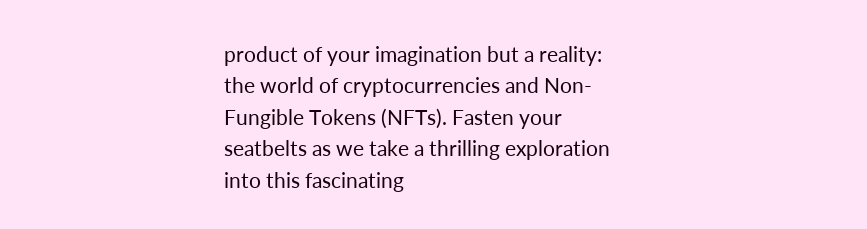product of your imagination but a reality: the world of cryptocurrencies and Non-Fungible Tokens (NFTs). Fasten your seatbelts as we take a thrilling exploration into this fascinating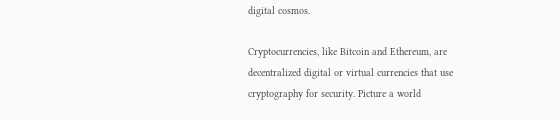digital cosmos.

Cryptocurrencies, like Bitcoin and Ethereum, are decentralized digital or virtual currencies that use cryptography for security. Picture a world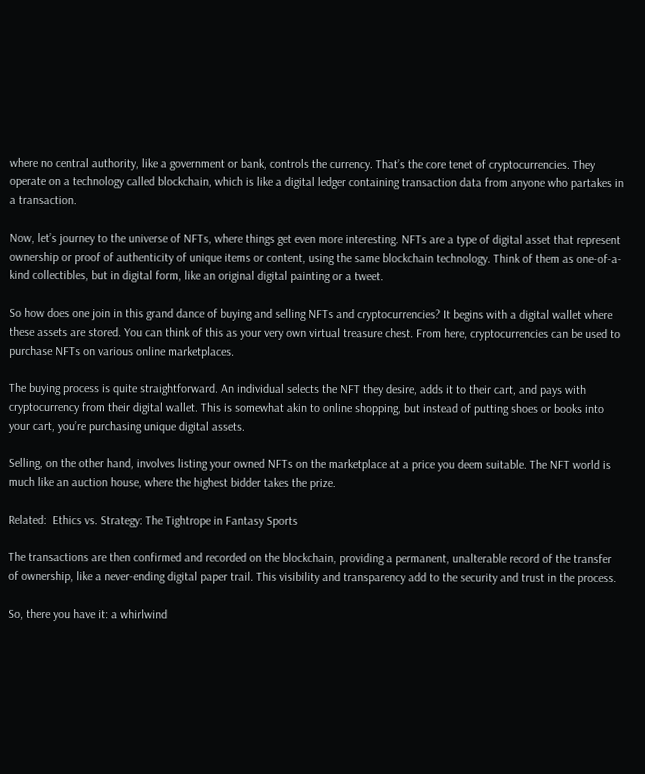where no central authority, like a government or bank, controls the currency. That’s the core tenet of cryptocurrencies. They operate on a technology called blockchain, which is like a digital ledger containing transaction data from anyone who partakes in a transaction.

Now, let’s journey to the universe of NFTs, where things get even more interesting. NFTs are a type of digital asset that represent ownership or proof of authenticity of unique items or content, using the same blockchain technology. Think of them as one-of-a-kind collectibles, but in digital form, like an original digital painting or a tweet.

So how does one join in this grand dance of buying and selling NFTs and cryptocurrencies? It begins with a digital wallet where these assets are stored. You can think of this as your very own virtual treasure chest. From here, cryptocurrencies can be used to purchase NFTs on various online marketplaces.

The buying process is quite straightforward. An individual selects the NFT they desire, adds it to their cart, and pays with cryptocurrency from their digital wallet. This is somewhat akin to online shopping, but instead of putting shoes or books into your cart, you’re purchasing unique digital assets.

Selling, on the other hand, involves listing your owned NFTs on the marketplace at a price you deem suitable. The NFT world is much like an auction house, where the highest bidder takes the prize.

Related:  Ethics vs. Strategy: The Tightrope in Fantasy Sports

The transactions are then confirmed and recorded on the blockchain, providing a permanent, unalterable record of the transfer of ownership, like a never-ending digital paper trail. This visibility and transparency add to the security and trust in the process.

So, there you have it: a whirlwind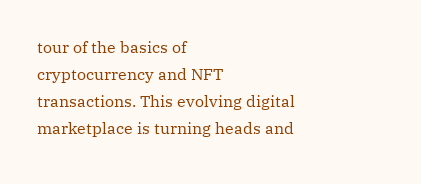tour of the basics of cryptocurrency and NFT transactions. This evolving digital marketplace is turning heads and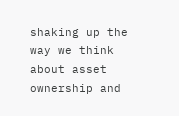shaking up the way we think about asset ownership and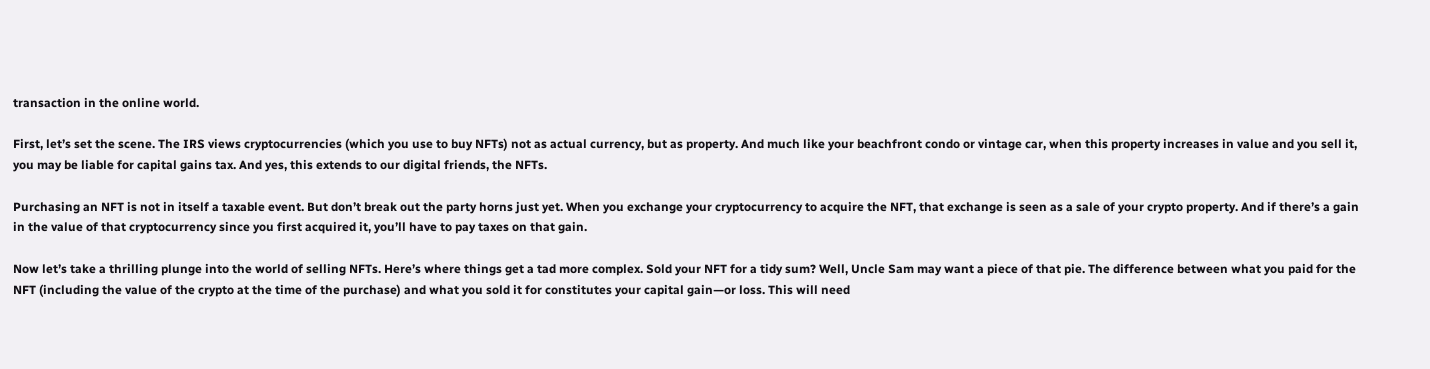transaction in the online world.

First, let’s set the scene. The IRS views cryptocurrencies (which you use to buy NFTs) not as actual currency, but as property. And much like your beachfront condo or vintage car, when this property increases in value and you sell it, you may be liable for capital gains tax. And yes, this extends to our digital friends, the NFTs.

Purchasing an NFT is not in itself a taxable event. But don’t break out the party horns just yet. When you exchange your cryptocurrency to acquire the NFT, that exchange is seen as a sale of your crypto property. And if there’s a gain in the value of that cryptocurrency since you first acquired it, you’ll have to pay taxes on that gain.

Now let’s take a thrilling plunge into the world of selling NFTs. Here’s where things get a tad more complex. Sold your NFT for a tidy sum? Well, Uncle Sam may want a piece of that pie. The difference between what you paid for the NFT (including the value of the crypto at the time of the purchase) and what you sold it for constitutes your capital gain—or loss. This will need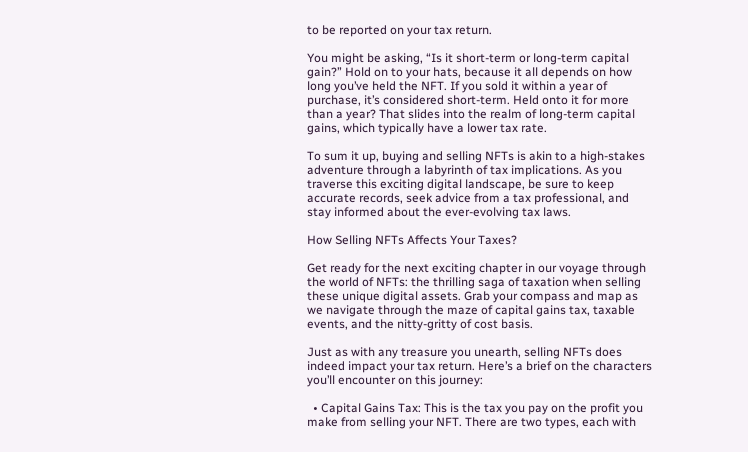to be reported on your tax return.

You might be asking, “Is it short-term or long-term capital gain?” Hold on to your hats, because it all depends on how long you’ve held the NFT. If you sold it within a year of purchase, it’s considered short-term. Held onto it for more than a year? That slides into the realm of long-term capital gains, which typically have a lower tax rate.

To sum it up, buying and selling NFTs is akin to a high-stakes adventure through a labyrinth of tax implications. As you traverse this exciting digital landscape, be sure to keep accurate records, seek advice from a tax professional, and stay informed about the ever-evolving tax laws.

How Selling NFTs Affects Your Taxes?

Get ready for the next exciting chapter in our voyage through the world of NFTs: the thrilling saga of taxation when selling these unique digital assets. Grab your compass and map as we navigate through the maze of capital gains tax, taxable events, and the nitty-gritty of cost basis.

Just as with any treasure you unearth, selling NFTs does indeed impact your tax return. Here’s a brief on the characters you’ll encounter on this journey:

  • Capital Gains Tax: This is the tax you pay on the profit you make from selling your NFT. There are two types, each with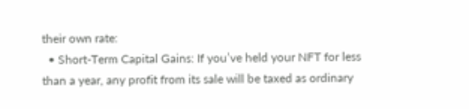their own rate:
  • Short-Term Capital Gains: If you’ve held your NFT for less than a year, any profit from its sale will be taxed as ordinary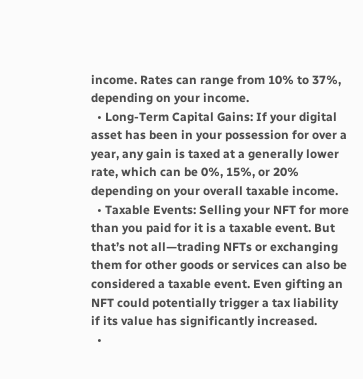income. Rates can range from 10% to 37%, depending on your income.
  • Long-Term Capital Gains: If your digital asset has been in your possession for over a year, any gain is taxed at a generally lower rate, which can be 0%, 15%, or 20% depending on your overall taxable income.
  • Taxable Events: Selling your NFT for more than you paid for it is a taxable event. But that’s not all—trading NFTs or exchanging them for other goods or services can also be considered a taxable event. Even gifting an NFT could potentially trigger a tax liability if its value has significantly increased.
  •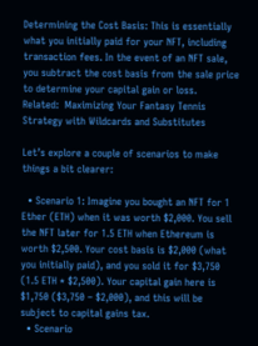Determining the Cost Basis: This is essentially what you initially paid for your NFT, including transaction fees. In the event of an NFT sale, you subtract the cost basis from the sale price to determine your capital gain or loss.
Related:  Maximizing Your Fantasy Tennis Strategy with Wildcards and Substitutes

Let’s explore a couple of scenarios to make things a bit clearer:

  • Scenario 1: Imagine you bought an NFT for 1 Ether (ETH) when it was worth $2,000. You sell the NFT later for 1.5 ETH when Ethereum is worth $2,500. Your cost basis is $2,000 (what you initially paid), and you sold it for $3,750 (1.5 ETH * $2,500). Your capital gain here is $1,750 ($3,750 – $2,000), and this will be subject to capital gains tax.
  • Scenario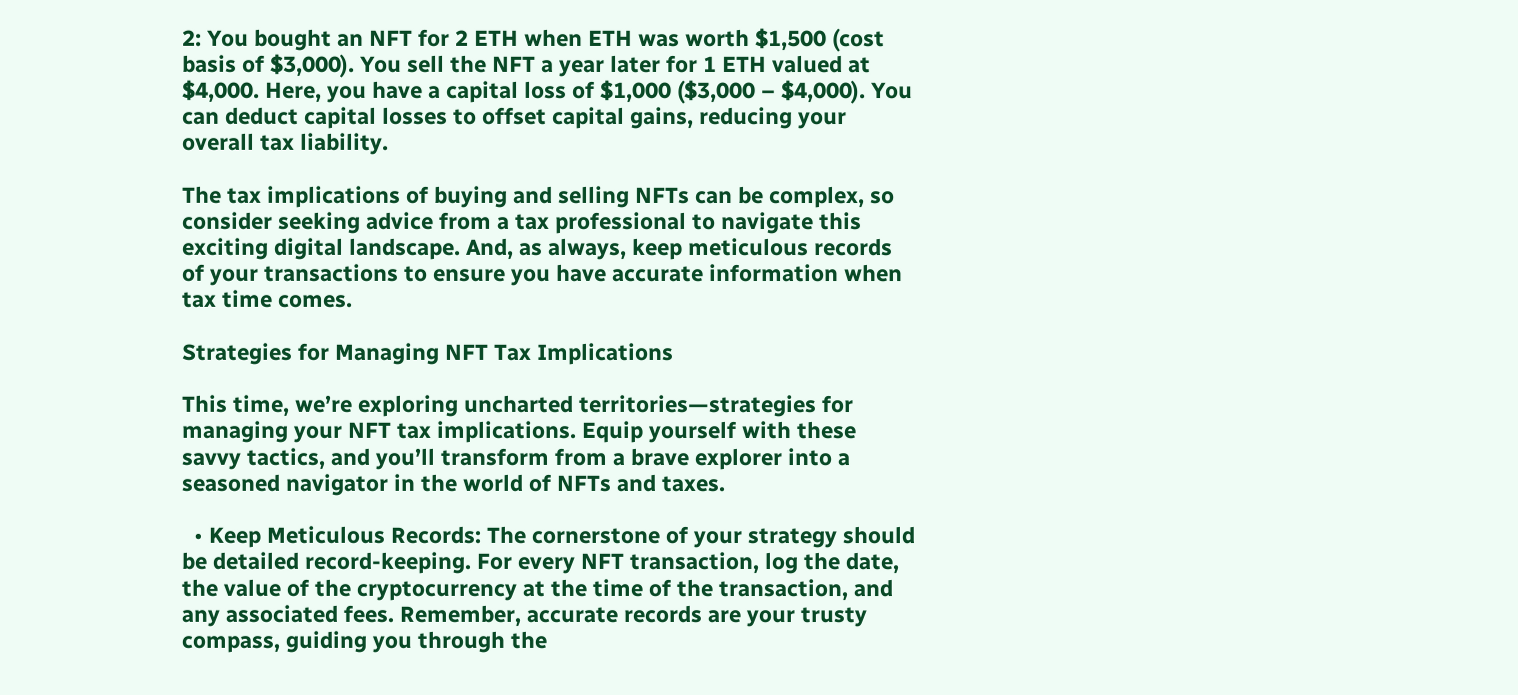2: You bought an NFT for 2 ETH when ETH was worth $1,500 (cost basis of $3,000). You sell the NFT a year later for 1 ETH valued at $4,000. Here, you have a capital loss of $1,000 ($3,000 – $4,000). You can deduct capital losses to offset capital gains, reducing your overall tax liability.

The tax implications of buying and selling NFTs can be complex, so consider seeking advice from a tax professional to navigate this exciting digital landscape. And, as always, keep meticulous records of your transactions to ensure you have accurate information when tax time comes.

Strategies for Managing NFT Tax Implications

This time, we’re exploring uncharted territories—strategies for managing your NFT tax implications. Equip yourself with these savvy tactics, and you’ll transform from a brave explorer into a seasoned navigator in the world of NFTs and taxes.

  • Keep Meticulous Records: The cornerstone of your strategy should be detailed record-keeping. For every NFT transaction, log the date, the value of the cryptocurrency at the time of the transaction, and any associated fees. Remember, accurate records are your trusty compass, guiding you through the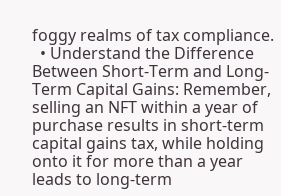foggy realms of tax compliance.
  • Understand the Difference Between Short-Term and Long-Term Capital Gains: Remember, selling an NFT within a year of purchase results in short-term capital gains tax, while holding onto it for more than a year leads to long-term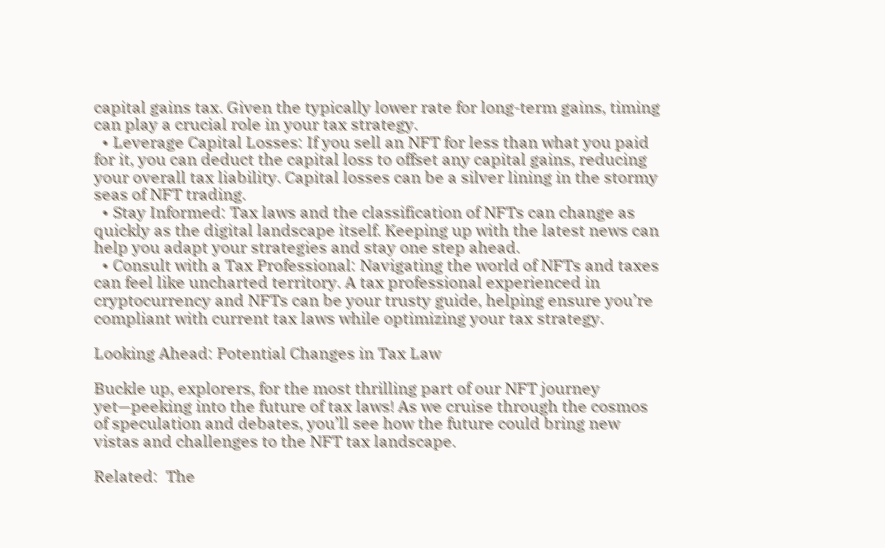capital gains tax. Given the typically lower rate for long-term gains, timing can play a crucial role in your tax strategy.
  • Leverage Capital Losses: If you sell an NFT for less than what you paid for it, you can deduct the capital loss to offset any capital gains, reducing your overall tax liability. Capital losses can be a silver lining in the stormy seas of NFT trading.
  • Stay Informed: Tax laws and the classification of NFTs can change as quickly as the digital landscape itself. Keeping up with the latest news can help you adapt your strategies and stay one step ahead.
  • Consult with a Tax Professional: Navigating the world of NFTs and taxes can feel like uncharted territory. A tax professional experienced in cryptocurrency and NFTs can be your trusty guide, helping ensure you’re compliant with current tax laws while optimizing your tax strategy.

Looking Ahead: Potential Changes in Tax Law

Buckle up, explorers, for the most thrilling part of our NFT journey yet—peeking into the future of tax laws! As we cruise through the cosmos of speculation and debates, you’ll see how the future could bring new vistas and challenges to the NFT tax landscape.

Related:  The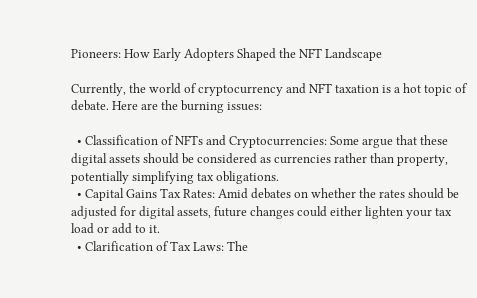Pioneers: How Early Adopters Shaped the NFT Landscape

Currently, the world of cryptocurrency and NFT taxation is a hot topic of debate. Here are the burning issues:

  • Classification of NFTs and Cryptocurrencies: Some argue that these digital assets should be considered as currencies rather than property, potentially simplifying tax obligations.
  • Capital Gains Tax Rates: Amid debates on whether the rates should be adjusted for digital assets, future changes could either lighten your tax load or add to it.
  • Clarification of Tax Laws: The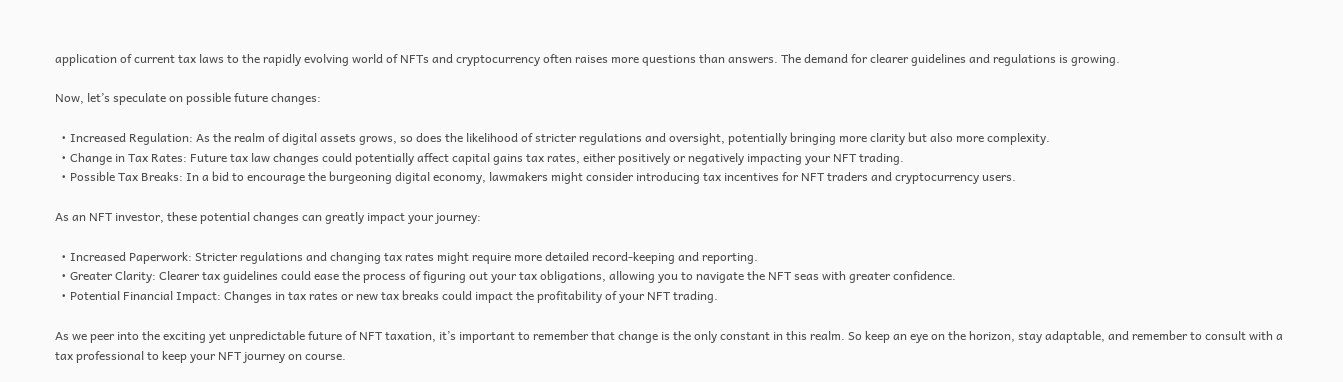application of current tax laws to the rapidly evolving world of NFTs and cryptocurrency often raises more questions than answers. The demand for clearer guidelines and regulations is growing.

Now, let’s speculate on possible future changes:

  • Increased Regulation: As the realm of digital assets grows, so does the likelihood of stricter regulations and oversight, potentially bringing more clarity but also more complexity.
  • Change in Tax Rates: Future tax law changes could potentially affect capital gains tax rates, either positively or negatively impacting your NFT trading.
  • Possible Tax Breaks: In a bid to encourage the burgeoning digital economy, lawmakers might consider introducing tax incentives for NFT traders and cryptocurrency users.

As an NFT investor, these potential changes can greatly impact your journey:

  • Increased Paperwork: Stricter regulations and changing tax rates might require more detailed record-keeping and reporting.
  • Greater Clarity: Clearer tax guidelines could ease the process of figuring out your tax obligations, allowing you to navigate the NFT seas with greater confidence.
  • Potential Financial Impact: Changes in tax rates or new tax breaks could impact the profitability of your NFT trading.

As we peer into the exciting yet unpredictable future of NFT taxation, it’s important to remember that change is the only constant in this realm. So keep an eye on the horizon, stay adaptable, and remember to consult with a tax professional to keep your NFT journey on course.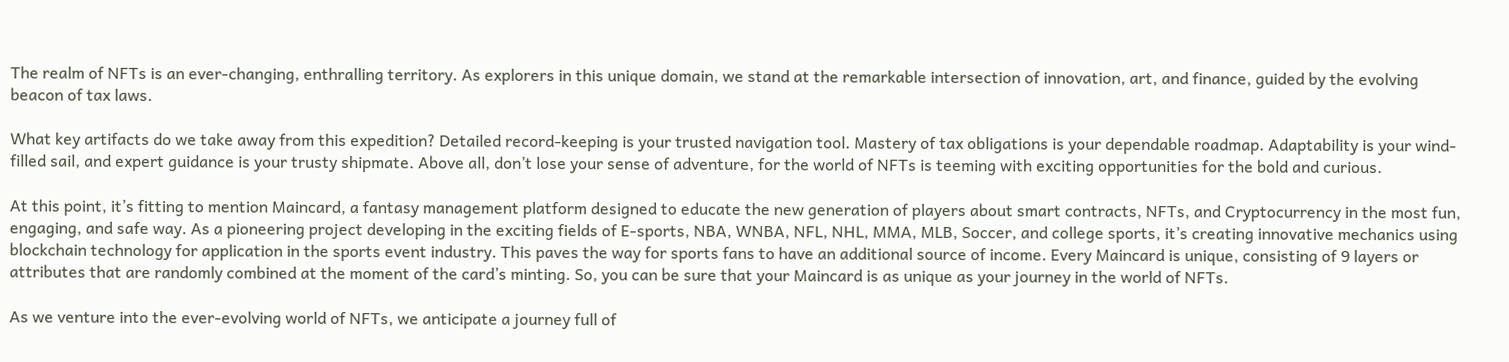The realm of NFTs is an ever-changing, enthralling territory. As explorers in this unique domain, we stand at the remarkable intersection of innovation, art, and finance, guided by the evolving beacon of tax laws.

What key artifacts do we take away from this expedition? Detailed record-keeping is your trusted navigation tool. Mastery of tax obligations is your dependable roadmap. Adaptability is your wind-filled sail, and expert guidance is your trusty shipmate. Above all, don’t lose your sense of adventure, for the world of NFTs is teeming with exciting opportunities for the bold and curious.

At this point, it’s fitting to mention Maincard, a fantasy management platform designed to educate the new generation of players about smart contracts, NFTs, and Cryptocurrency in the most fun, engaging, and safe way. As a pioneering project developing in the exciting fields of E-sports, NBA, WNBA, NFL, NHL, MMA, MLB, Soccer, and college sports, it’s creating innovative mechanics using blockchain technology for application in the sports event industry. This paves the way for sports fans to have an additional source of income. Every Maincard is unique, consisting of 9 layers or attributes that are randomly combined at the moment of the card’s minting. So, you can be sure that your Maincard is as unique as your journey in the world of NFTs.

As we venture into the ever-evolving world of NFTs, we anticipate a journey full of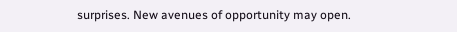surprises. New avenues of opportunity may open.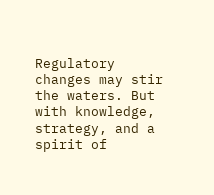Regulatory changes may stir the waters. But with knowledge, strategy, and a spirit of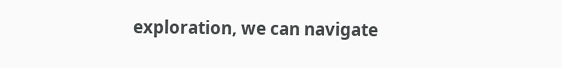exploration, we can navigate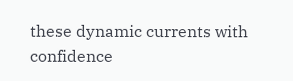these dynamic currents with confidence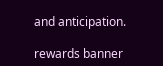and anticipation.

rewards banner